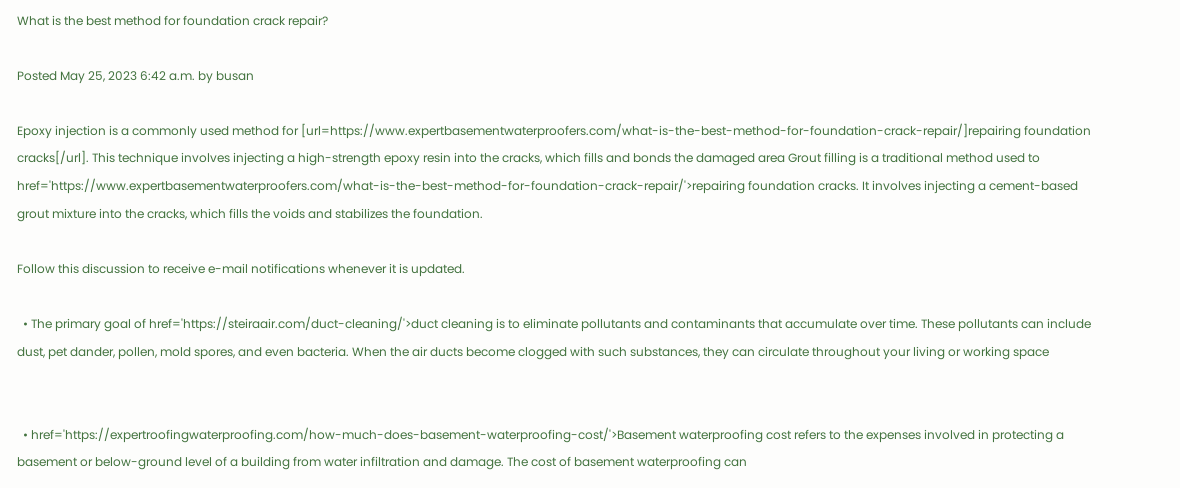What is the best method for foundation crack repair?

Posted May 25, 2023 6:42 a.m. by busan

Epoxy injection is a commonly used method for [url=https://www.expertbasementwaterproofers.com/what-is-the-best-method-for-foundation-crack-repair/]repairing foundation cracks[/url]. This technique involves injecting a high-strength epoxy resin into the cracks, which fills and bonds the damaged area Grout filling is a traditional method used to href='https://www.expertbasementwaterproofers.com/what-is-the-best-method-for-foundation-crack-repair/'>repairing foundation cracks. It involves injecting a cement-based grout mixture into the cracks, which fills the voids and stabilizes the foundation.

Follow this discussion to receive e-mail notifications whenever it is updated.

  • The primary goal of href='https://steiraair.com/duct-cleaning/'>duct cleaning is to eliminate pollutants and contaminants that accumulate over time. These pollutants can include dust, pet dander, pollen, mold spores, and even bacteria. When the air ducts become clogged with such substances, they can circulate throughout your living or working space


  • href='https://expertroofingwaterproofing.com/how-much-does-basement-waterproofing-cost/'>Basement waterproofing cost refers to the expenses involved in protecting a basement or below-ground level of a building from water infiltration and damage. The cost of basement waterproofing can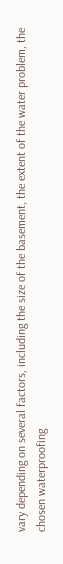vary depending on several factors, including the size of the basement, the extent of the water problem, the chosen waterproofing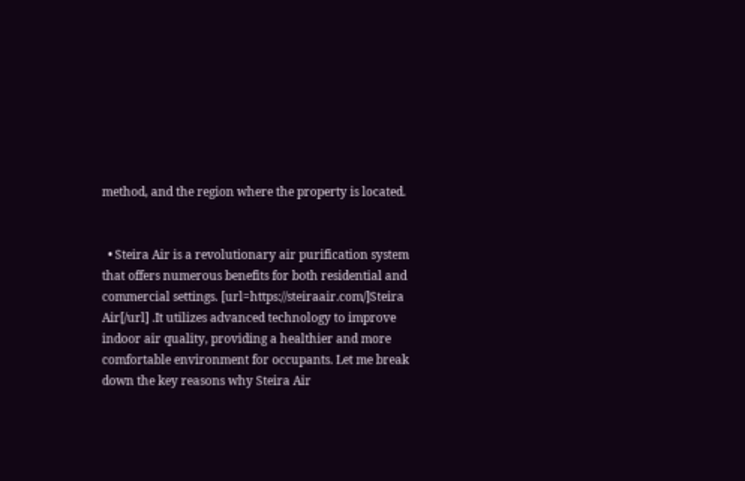method, and the region where the property is located.


  • Steira Air is a revolutionary air purification system that offers numerous benefits for both residential and commercial settings. [url=https://steiraair.com/]Steira Air[/url] .It utilizes advanced technology to improve indoor air quality, providing a healthier and more comfortable environment for occupants. Let me break down the key reasons why Steira Air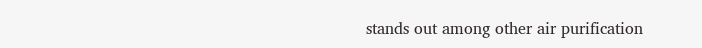stands out among other air purification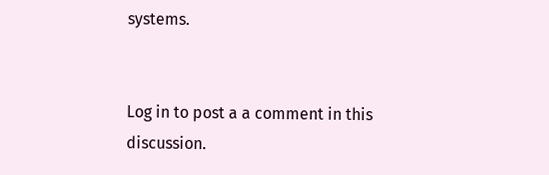systems.


Log in to post a a comment in this discussion.